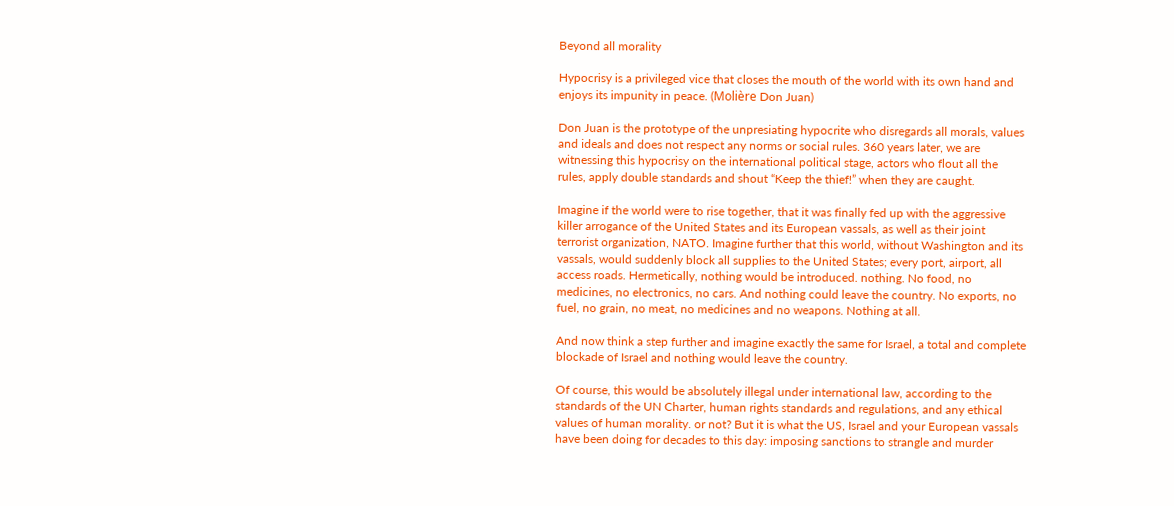Beyond all morality

Hypocrisy is a privileged vice that closes the mouth of the world with its own hand and enjoys its impunity in peace. (Molière Don Juan)

Don Juan is the prototype of the unpresiating hypocrite who disregards all morals, values and ideals and does not respect any norms or social rules. 360 years later, we are witnessing this hypocrisy on the international political stage, actors who flout all the rules, apply double standards and shout “Keep the thief!” when they are caught.

Imagine if the world were to rise together, that it was finally fed up with the aggressive killer arrogance of the United States and its European vassals, as well as their joint terrorist organization, NATO. Imagine further that this world, without Washington and its vassals, would suddenly block all supplies to the United States; every port, airport, all access roads. Hermetically, nothing would be introduced. nothing. No food, no medicines, no electronics, no cars. And nothing could leave the country. No exports, no fuel, no grain, no meat, no medicines and no weapons. Nothing at all.

And now think a step further and imagine exactly the same for Israel, a total and complete blockade of Israel and nothing would leave the country.

Of course, this would be absolutely illegal under international law, according to the standards of the UN Charter, human rights standards and regulations, and any ethical values of human morality. or not? But it is what the US, Israel and your European vassals have been doing for decades to this day: imposing sanctions to strangle and murder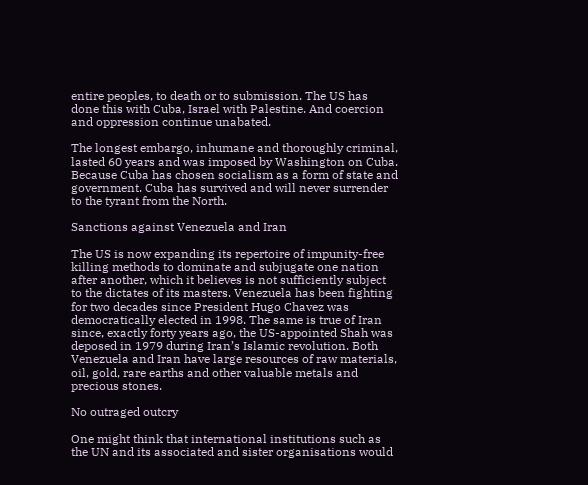entire peoples, to death or to submission. The US has done this with Cuba, Israel with Palestine. And coercion and oppression continue unabated.

The longest embargo, inhumane and thoroughly criminal, lasted 60 years and was imposed by Washington on Cuba. Because Cuba has chosen socialism as a form of state and government. Cuba has survived and will never surrender to the tyrant from the North.

Sanctions against Venezuela and Iran

The US is now expanding its repertoire of impunity-free killing methods to dominate and subjugate one nation after another, which it believes is not sufficiently subject to the dictates of its masters. Venezuela has been fighting for two decades since President Hugo Chavez was democratically elected in 1998. The same is true of Iran since, exactly forty years ago, the US-appointed Shah was deposed in 1979 during Iran’s Islamic revolution. Both Venezuela and Iran have large resources of raw materials, oil, gold, rare earths and other valuable metals and precious stones.

No outraged outcry

One might think that international institutions such as the UN and its associated and sister organisations would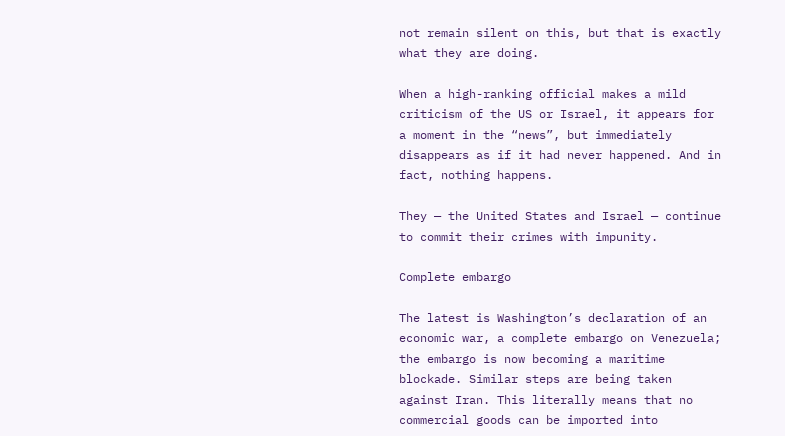not remain silent on this, but that is exactly what they are doing.

When a high-ranking official makes a mild criticism of the US or Israel, it appears for a moment in the “news”, but immediately disappears as if it had never happened. And in fact, nothing happens.

They — the United States and Israel — continue to commit their crimes with impunity.

Complete embargo

The latest is Washington’s declaration of an economic war, a complete embargo on Venezuela; the embargo is now becoming a maritime blockade. Similar steps are being taken against Iran. This literally means that no commercial goods can be imported into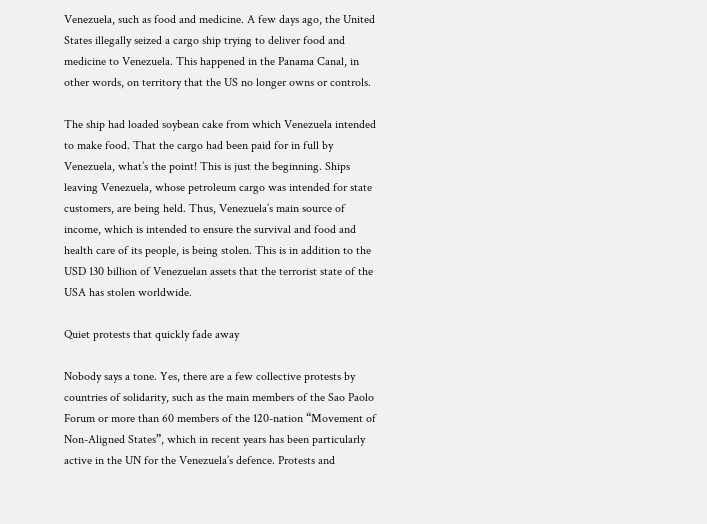Venezuela, such as food and medicine. A few days ago, the United States illegally seized a cargo ship trying to deliver food and medicine to Venezuela. This happened in the Panama Canal, in other words, on territory that the US no longer owns or controls.

The ship had loaded soybean cake from which Venezuela intended to make food. That the cargo had been paid for in full by Venezuela, what’s the point! This is just the beginning. Ships leaving Venezuela, whose petroleum cargo was intended for state customers, are being held. Thus, Venezuela’s main source of income, which is intended to ensure the survival and food and health care of its people, is being stolen. This is in addition to the USD 130 billion of Venezuelan assets that the terrorist state of the USA has stolen worldwide.

Quiet protests that quickly fade away

Nobody says a tone. Yes, there are a few collective protests by countries of solidarity, such as the main members of the Sao Paolo Forum or more than 60 members of the 120-nation “Movement of Non-Aligned States”, which in recent years has been particularly active in the UN for the Venezuela’s defence. Protests and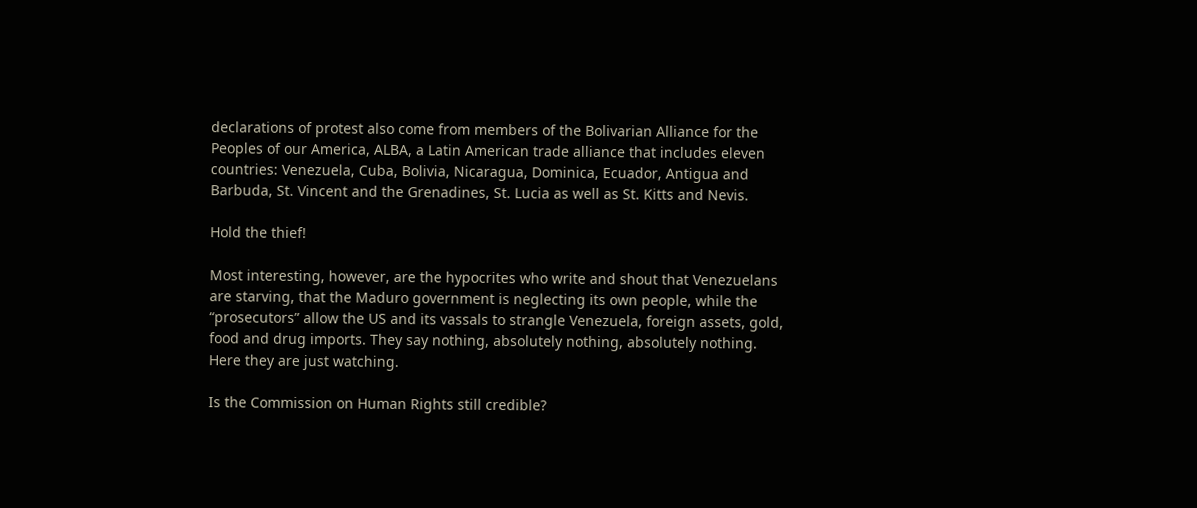declarations of protest also come from members of the Bolivarian Alliance for the Peoples of our America, ALBA, a Latin American trade alliance that includes eleven countries: Venezuela, Cuba, Bolivia, Nicaragua, Dominica, Ecuador, Antigua and Barbuda, St. Vincent and the Grenadines, St. Lucia as well as St. Kitts and Nevis.

Hold the thief!

Most interesting, however, are the hypocrites who write and shout that Venezuelans are starving, that the Maduro government is neglecting its own people, while the “prosecutors” allow the US and its vassals to strangle Venezuela, foreign assets, gold, food and drug imports. They say nothing, absolutely nothing, absolutely nothing. Here they are just watching.

Is the Commission on Human Rights still credible?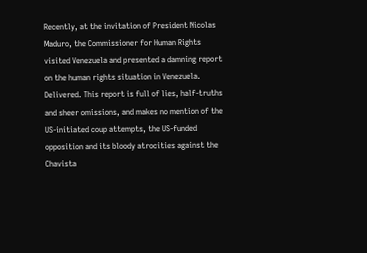Recently, at the invitation of President Nicolas Maduro, the Commissioner for Human Rights visited Venezuela and presented a damning report on the human rights situation in Venezuela. Delivered. This report is full of lies, half-truths and sheer omissions, and makes no mention of the US-initiated coup attempts, the US-funded opposition and its bloody atrocities against the Chavista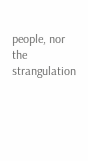people, nor the strangulation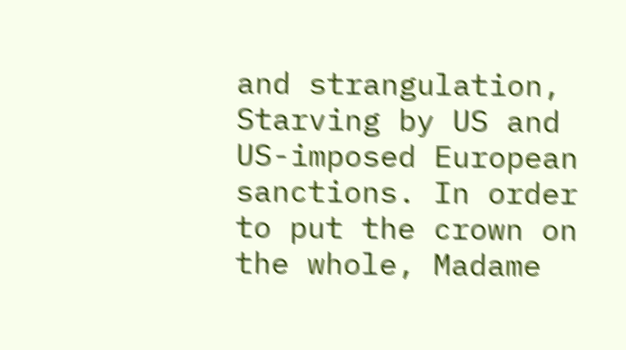and strangulation, Starving by US and US-imposed European sanctions. In order to put the crown on the whole, Madame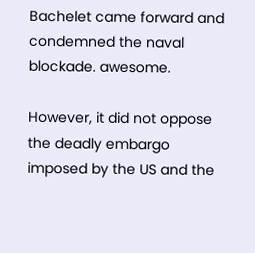Bachelet came forward and condemned the naval blockade. awesome.

However, it did not oppose the deadly embargo imposed by the US and the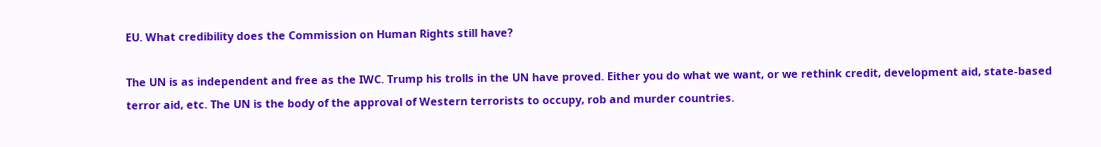EU. What credibility does the Commission on Human Rights still have?

The UN is as independent and free as the IWC. Trump his trolls in the UN have proved. Either you do what we want, or we rethink credit, development aid, state-based terror aid, etc. The UN is the body of the approval of Western terrorists to occupy, rob and murder countries.